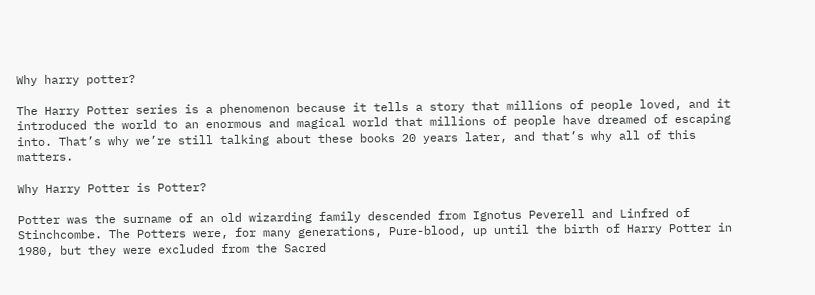Why harry potter?

The Harry Potter series is a phenomenon because it tells a story that millions of people loved, and it introduced the world to an enormous and magical world that millions of people have dreamed of escaping into. That’s why we’re still talking about these books 20 years later, and that’s why all of this matters.

Why Harry Potter is Potter?

Potter was the surname of an old wizarding family descended from Ignotus Peverell and Linfred of Stinchcombe. The Potters were, for many generations, Pure-blood, up until the birth of Harry Potter in 1980, but they were excluded from the Sacred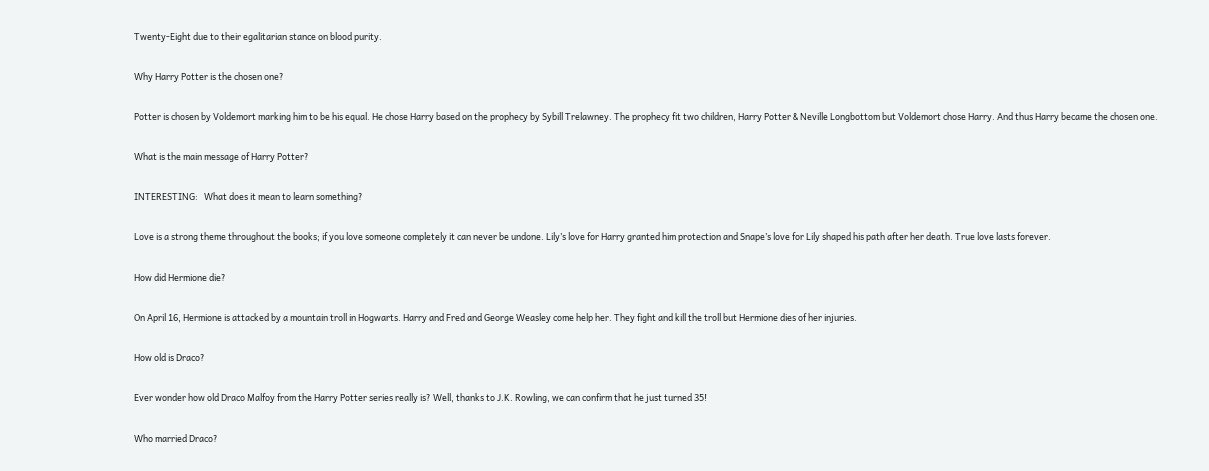Twenty-Eight due to their egalitarian stance on blood purity.

Why Harry Potter is the chosen one?

Potter is chosen by Voldemort marking him to be his equal. He chose Harry based on the prophecy by Sybill Trelawney. The prophecy fit two children, Harry Potter & Neville Longbottom but Voldemort chose Harry. And thus Harry became the chosen one.

What is the main message of Harry Potter?

INTERESTING:   What does it mean to learn something?

Love is a strong theme throughout the books; if you love someone completely it can never be undone. Lily’s love for Harry granted him protection and Snape’s love for Lily shaped his path after her death. True love lasts forever.

How did Hermione die?

On April 16, Hermione is attacked by a mountain troll in Hogwarts. Harry and Fred and George Weasley come help her. They fight and kill the troll but Hermione dies of her injuries.

How old is Draco?

Ever wonder how old Draco Malfoy from the Harry Potter series really is? Well, thanks to J.K. Rowling, we can confirm that he just turned 35!

Who married Draco?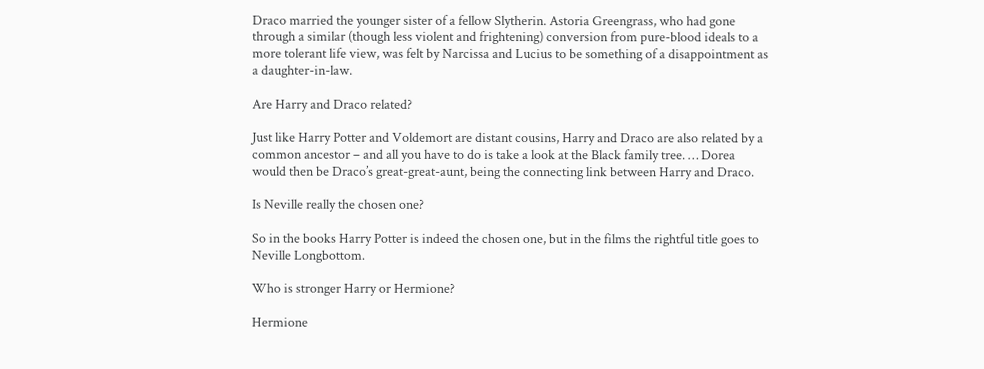Draco married the younger sister of a fellow Slytherin. Astoria Greengrass, who had gone through a similar (though less violent and frightening) conversion from pure-blood ideals to a more tolerant life view, was felt by Narcissa and Lucius to be something of a disappointment as a daughter-in-law.

Are Harry and Draco related?

Just like Harry Potter and Voldemort are distant cousins, Harry and Draco are also related by a common ancestor – and all you have to do is take a look at the Black family tree. … Dorea would then be Draco’s great-great-aunt, being the connecting link between Harry and Draco.

Is Neville really the chosen one?

So in the books Harry Potter is indeed the chosen one, but in the films the rightful title goes to Neville Longbottom.

Who is stronger Harry or Hermione?

Hermione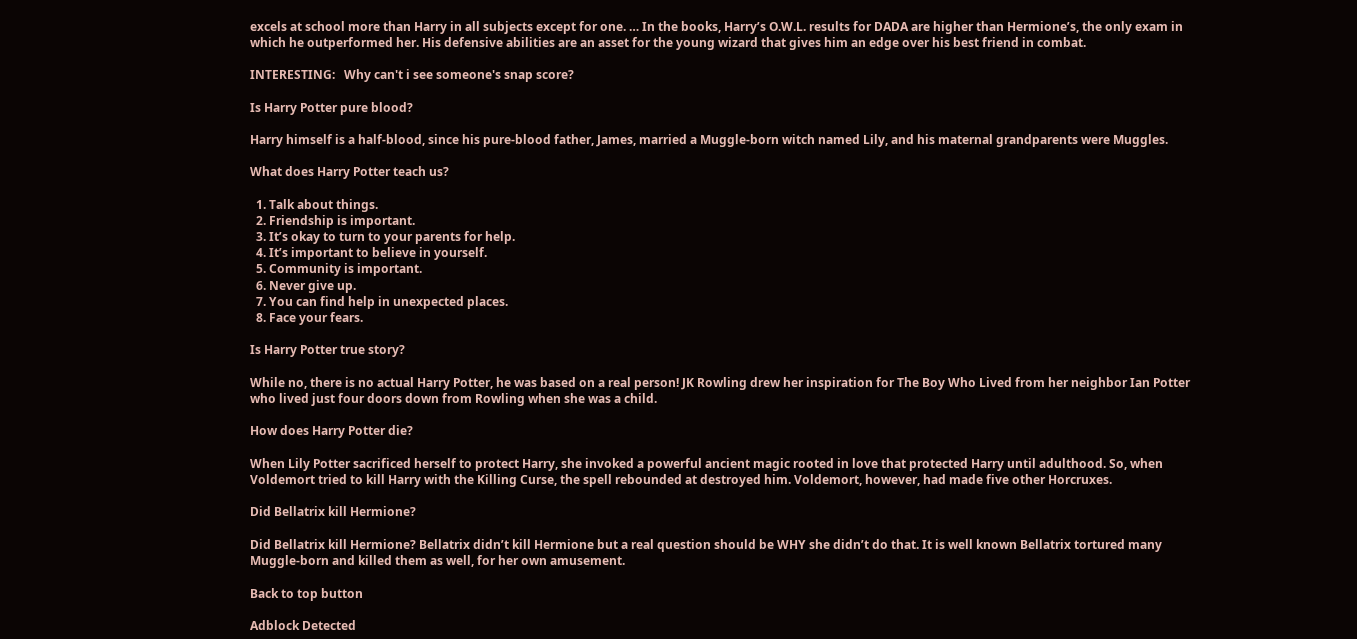excels at school more than Harry in all subjects except for one. … In the books, Harry’s O.W.L. results for DADA are higher than Hermione’s, the only exam in which he outperformed her. His defensive abilities are an asset for the young wizard that gives him an edge over his best friend in combat.

INTERESTING:   Why can't i see someone's snap score?

Is Harry Potter pure blood?

Harry himself is a half-blood, since his pure-blood father, James, married a Muggle-born witch named Lily, and his maternal grandparents were Muggles.

What does Harry Potter teach us?

  1. Talk about things.
  2. Friendship is important.
  3. It’s okay to turn to your parents for help.
  4. It’s important to believe in yourself.
  5. Community is important.
  6. Never give up.
  7. You can find help in unexpected places.
  8. Face your fears.

Is Harry Potter true story?

While no, there is no actual Harry Potter, he was based on a real person! JK Rowling drew her inspiration for The Boy Who Lived from her neighbor Ian Potter who lived just four doors down from Rowling when she was a child.

How does Harry Potter die?

When Lily Potter sacrificed herself to protect Harry, she invoked a powerful ancient magic rooted in love that protected Harry until adulthood. So, when Voldemort tried to kill Harry with the Killing Curse, the spell rebounded at destroyed him. Voldemort, however, had made five other Horcruxes.

Did Bellatrix kill Hermione?

Did Bellatrix kill Hermione? Bellatrix didn’t kill Hermione but a real question should be WHY she didn’t do that. It is well known Bellatrix tortured many Muggle-born and killed them as well, for her own amusement.

Back to top button

Adblock Detected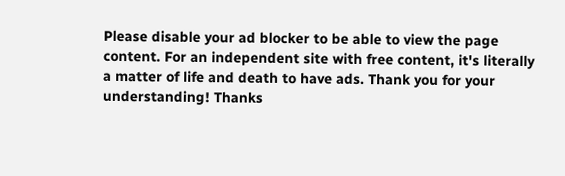Please disable your ad blocker to be able to view the page content. For an independent site with free content, it's literally a matter of life and death to have ads. Thank you for your understanding! Thanks